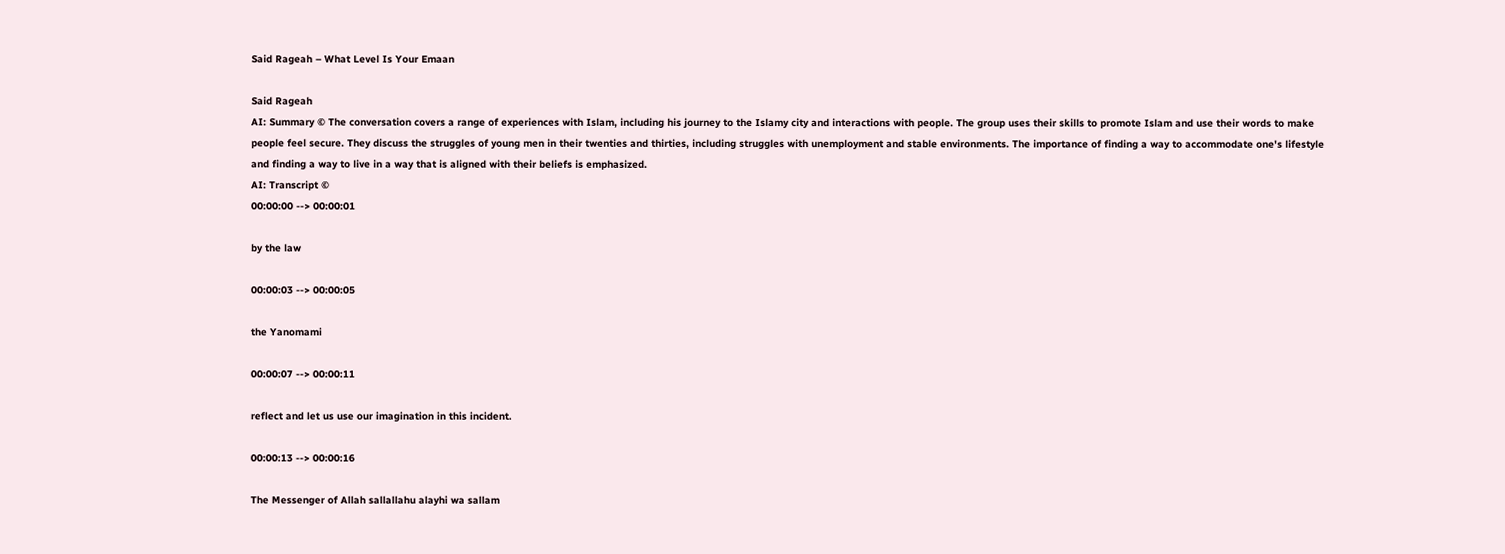Said Rageah – What Level Is Your Emaan

Said Rageah
AI: Summary © The conversation covers a range of experiences with Islam, including his journey to the Islamy city and interactions with people. The group uses their skills to promote Islam and use their words to make people feel secure. They discuss the struggles of young men in their twenties and thirties, including struggles with unemployment and stable environments. The importance of finding a way to accommodate one's lifestyle and finding a way to live in a way that is aligned with their beliefs is emphasized.
AI: Transcript ©
00:00:00 --> 00:00:01

by the law

00:00:03 --> 00:00:05

the Yanomami

00:00:07 --> 00:00:11

reflect and let us use our imagination in this incident.

00:00:13 --> 00:00:16

The Messenger of Allah sallallahu alayhi wa sallam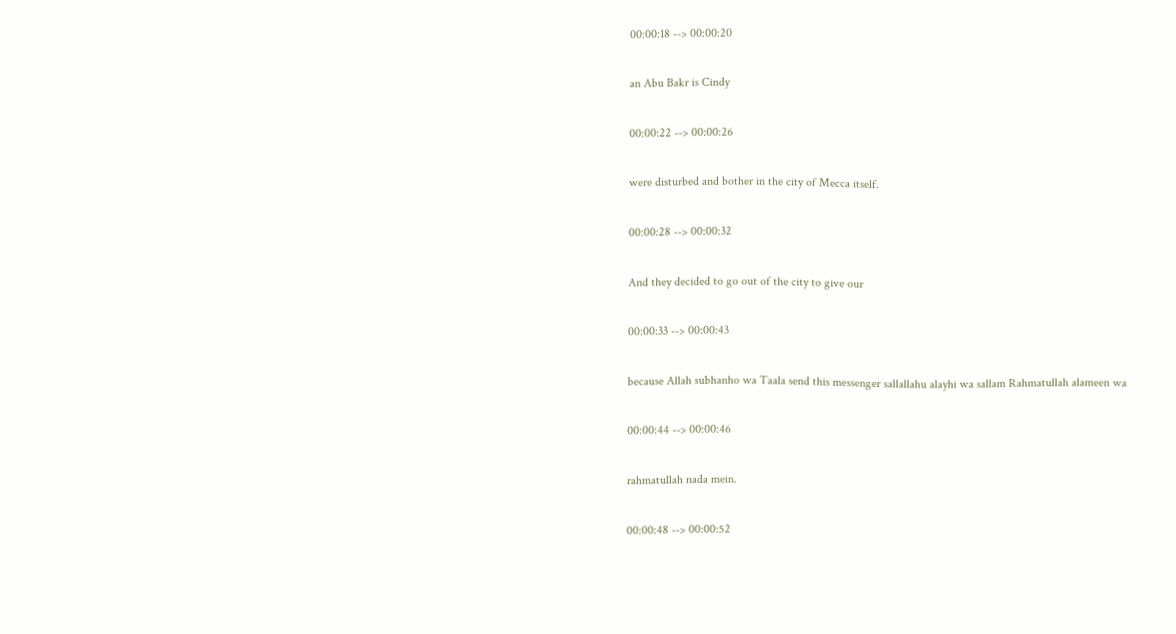00:00:18 --> 00:00:20

an Abu Bakr is Cindy

00:00:22 --> 00:00:26

were disturbed and bother in the city of Mecca itself.

00:00:28 --> 00:00:32

And they decided to go out of the city to give our

00:00:33 --> 00:00:43

because Allah subhanho wa Taala send this messenger sallallahu alayhi wa sallam Rahmatullah alameen wa

00:00:44 --> 00:00:46

rahmatullah nada mein.

00:00:48 --> 00:00:52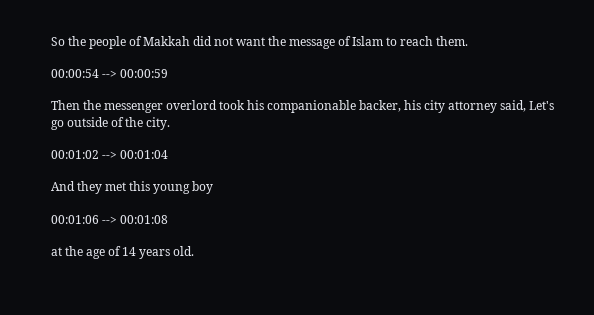So the people of Makkah did not want the message of Islam to reach them.

00:00:54 --> 00:00:59

Then the messenger overlord took his companionable backer, his city attorney said, Let's go outside of the city.

00:01:02 --> 00:01:04

And they met this young boy

00:01:06 --> 00:01:08

at the age of 14 years old.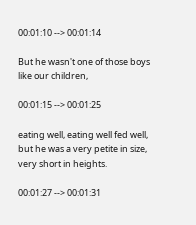00:01:10 --> 00:01:14

But he wasn't one of those boys like our children,

00:01:15 --> 00:01:25

eating well, eating well fed well, but he was a very petite in size, very short in heights.

00:01:27 --> 00:01:31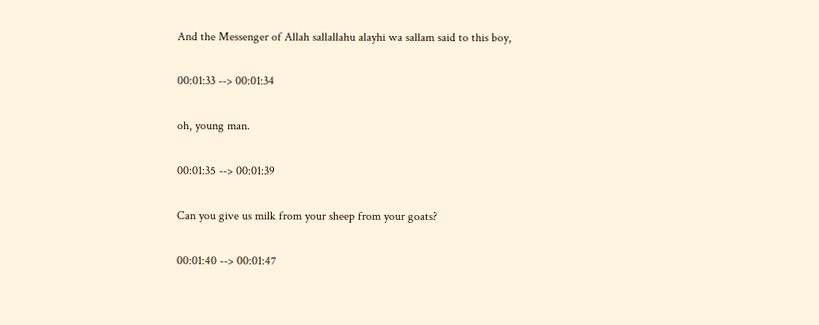And the Messenger of Allah sallallahu alayhi wa sallam said to this boy,

00:01:33 --> 00:01:34

oh, young man.

00:01:35 --> 00:01:39

Can you give us milk from your sheep from your goats?

00:01:40 --> 00:01:47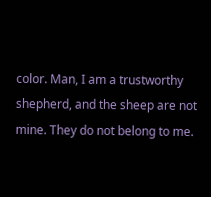color. Man, I am a trustworthy shepherd, and the sheep are not mine. They do not belong to me.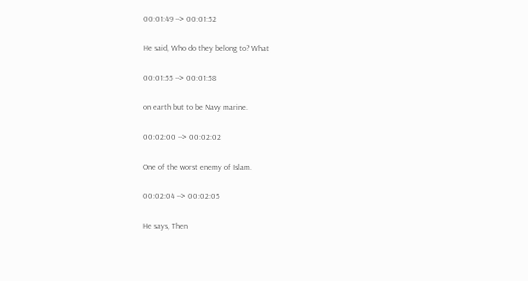00:01:49 --> 00:01:52

He said, Who do they belong to? What

00:01:55 --> 00:01:58

on earth but to be Navy marine.

00:02:00 --> 00:02:02

One of the worst enemy of Islam.

00:02:04 --> 00:02:05

He says, Then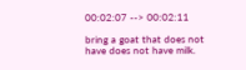00:02:07 --> 00:02:11

bring a goat that does not have does not have milk.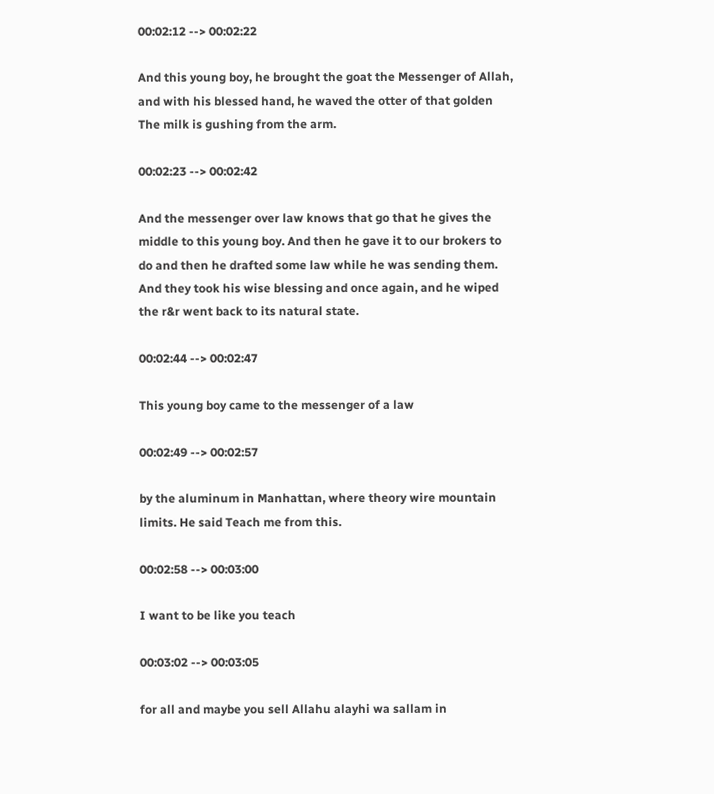00:02:12 --> 00:02:22

And this young boy, he brought the goat the Messenger of Allah, and with his blessed hand, he waved the otter of that golden The milk is gushing from the arm.

00:02:23 --> 00:02:42

And the messenger over law knows that go that he gives the middle to this young boy. And then he gave it to our brokers to do and then he drafted some law while he was sending them. And they took his wise blessing and once again, and he wiped the r&r went back to its natural state.

00:02:44 --> 00:02:47

This young boy came to the messenger of a law

00:02:49 --> 00:02:57

by the aluminum in Manhattan, where theory wire mountain limits. He said Teach me from this.

00:02:58 --> 00:03:00

I want to be like you teach

00:03:02 --> 00:03:05

for all and maybe you sell Allahu alayhi wa sallam in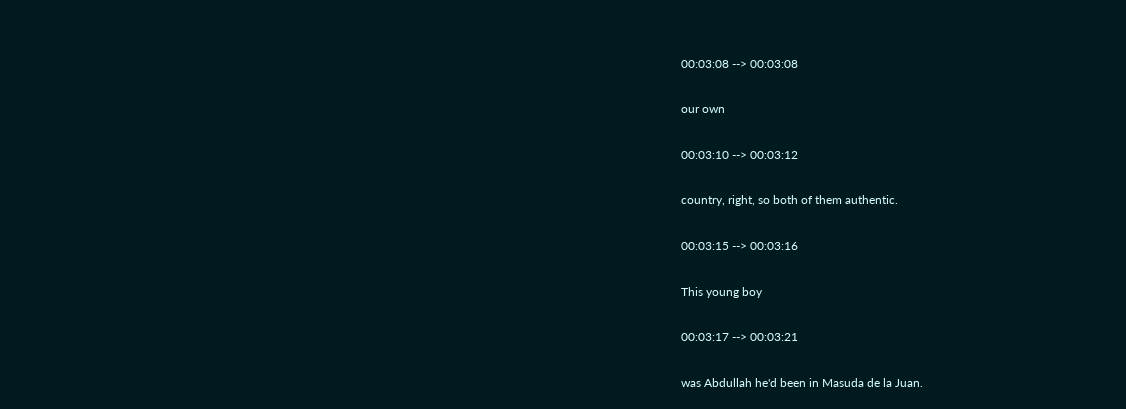00:03:08 --> 00:03:08

our own

00:03:10 --> 00:03:12

country, right, so both of them authentic.

00:03:15 --> 00:03:16

This young boy

00:03:17 --> 00:03:21

was Abdullah he'd been in Masuda de la Juan.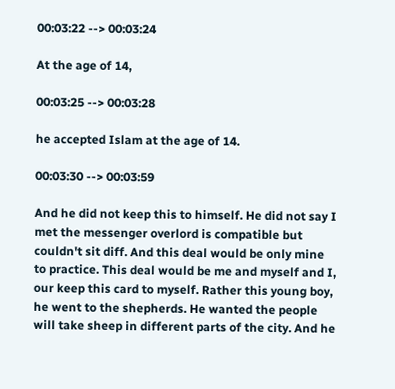00:03:22 --> 00:03:24

At the age of 14,

00:03:25 --> 00:03:28

he accepted Islam at the age of 14.

00:03:30 --> 00:03:59

And he did not keep this to himself. He did not say I met the messenger overlord is compatible but couldn't sit diff. And this deal would be only mine to practice. This deal would be me and myself and I, our keep this card to myself. Rather this young boy, he went to the shepherds. He wanted the people will take sheep in different parts of the city. And he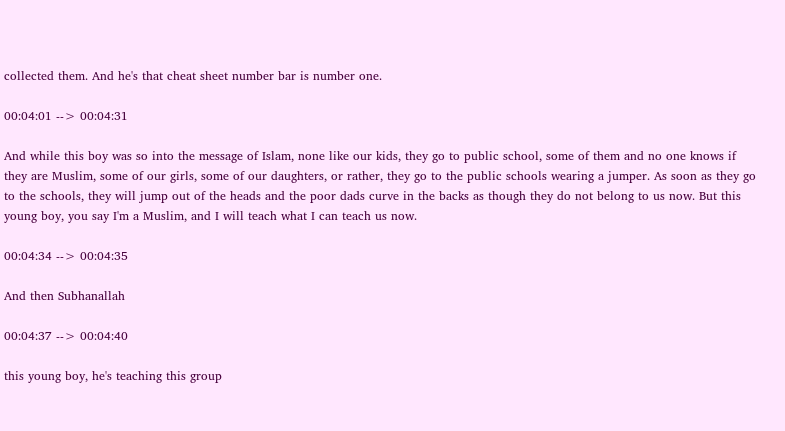collected them. And he's that cheat sheet number bar is number one.

00:04:01 --> 00:04:31

And while this boy was so into the message of Islam, none like our kids, they go to public school, some of them and no one knows if they are Muslim, some of our girls, some of our daughters, or rather, they go to the public schools wearing a jumper. As soon as they go to the schools, they will jump out of the heads and the poor dads curve in the backs as though they do not belong to us now. But this young boy, you say I'm a Muslim, and I will teach what I can teach us now.

00:04:34 --> 00:04:35

And then Subhanallah

00:04:37 --> 00:04:40

this young boy, he's teaching this group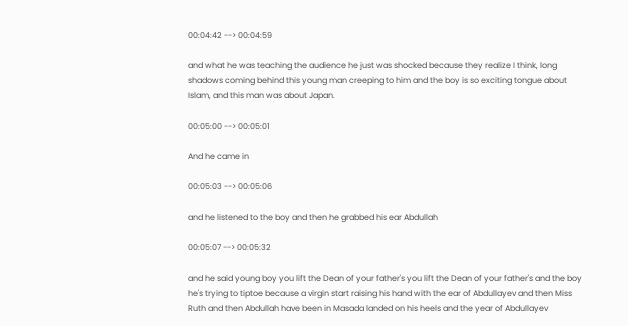00:04:42 --> 00:04:59

and what he was teaching the audience he just was shocked because they realize I think, long shadows coming behind this young man creeping to him and the boy is so exciting tongue about Islam, and this man was about Japan.

00:05:00 --> 00:05:01

And he came in

00:05:03 --> 00:05:06

and he listened to the boy and then he grabbed his ear Abdullah

00:05:07 --> 00:05:32

and he said young boy you lift the Dean of your father's you lift the Dean of your father's and the boy he's trying to tiptoe because a virgin start raising his hand with the ear of Abdullayev and then Miss Ruth and then Abdullah have been in Masada landed on his heels and the year of Abdullayev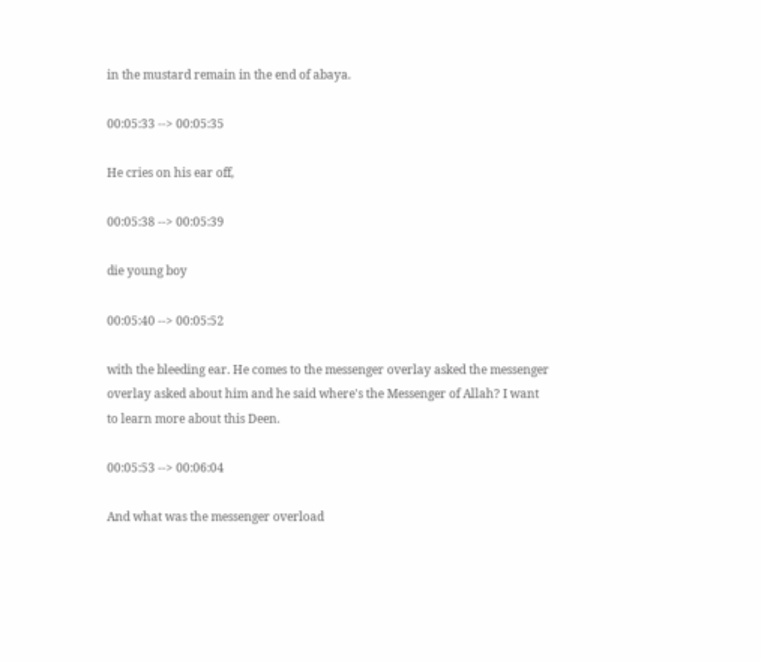in the mustard remain in the end of abaya.

00:05:33 --> 00:05:35

He cries on his ear off,

00:05:38 --> 00:05:39

die young boy

00:05:40 --> 00:05:52

with the bleeding ear. He comes to the messenger overlay asked the messenger overlay asked about him and he said where's the Messenger of Allah? I want to learn more about this Deen.

00:05:53 --> 00:06:04

And what was the messenger overload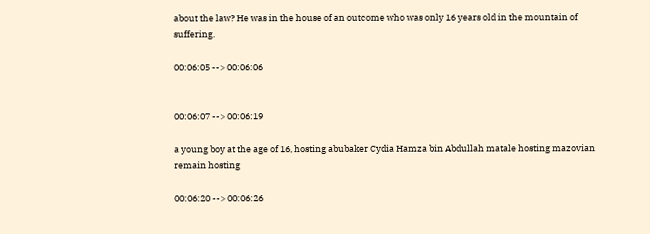about the law? He was in the house of an outcome who was only 16 years old in the mountain of suffering.

00:06:05 --> 00:06:06


00:06:07 --> 00:06:19

a young boy at the age of 16, hosting abubaker Cydia Hamza bin Abdullah matale hosting mazovian remain hosting

00:06:20 --> 00:06:26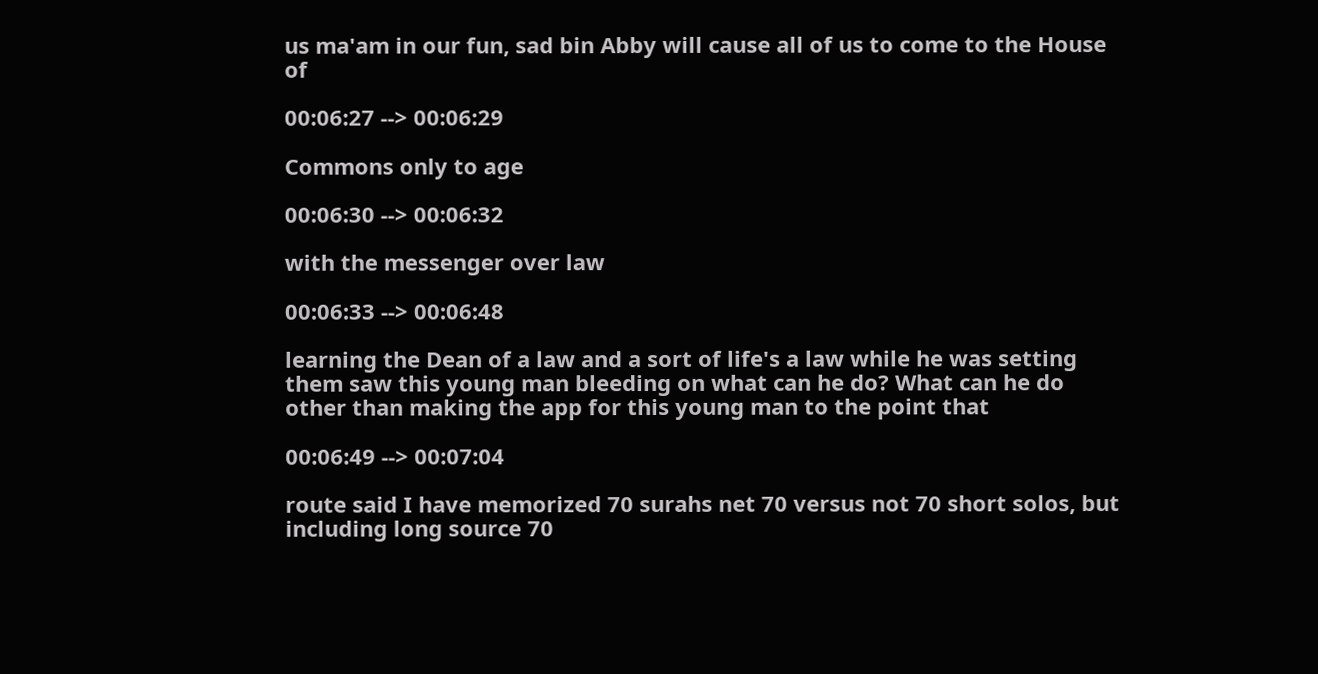us ma'am in our fun, sad bin Abby will cause all of us to come to the House of

00:06:27 --> 00:06:29

Commons only to age

00:06:30 --> 00:06:32

with the messenger over law

00:06:33 --> 00:06:48

learning the Dean of a law and a sort of life's a law while he was setting them saw this young man bleeding on what can he do? What can he do other than making the app for this young man to the point that

00:06:49 --> 00:07:04

route said I have memorized 70 surahs net 70 versus not 70 short solos, but including long source 70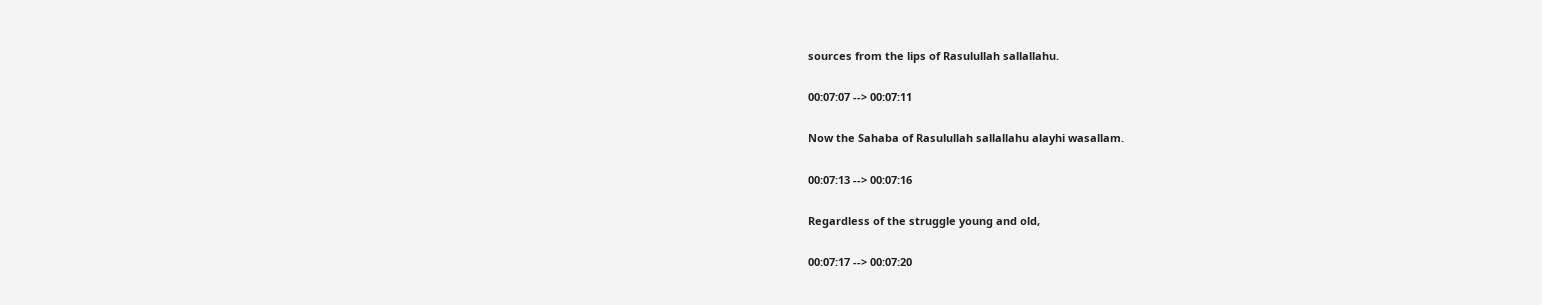sources from the lips of Rasulullah sallallahu.

00:07:07 --> 00:07:11

Now the Sahaba of Rasulullah sallallahu alayhi wasallam.

00:07:13 --> 00:07:16

Regardless of the struggle young and old,

00:07:17 --> 00:07:20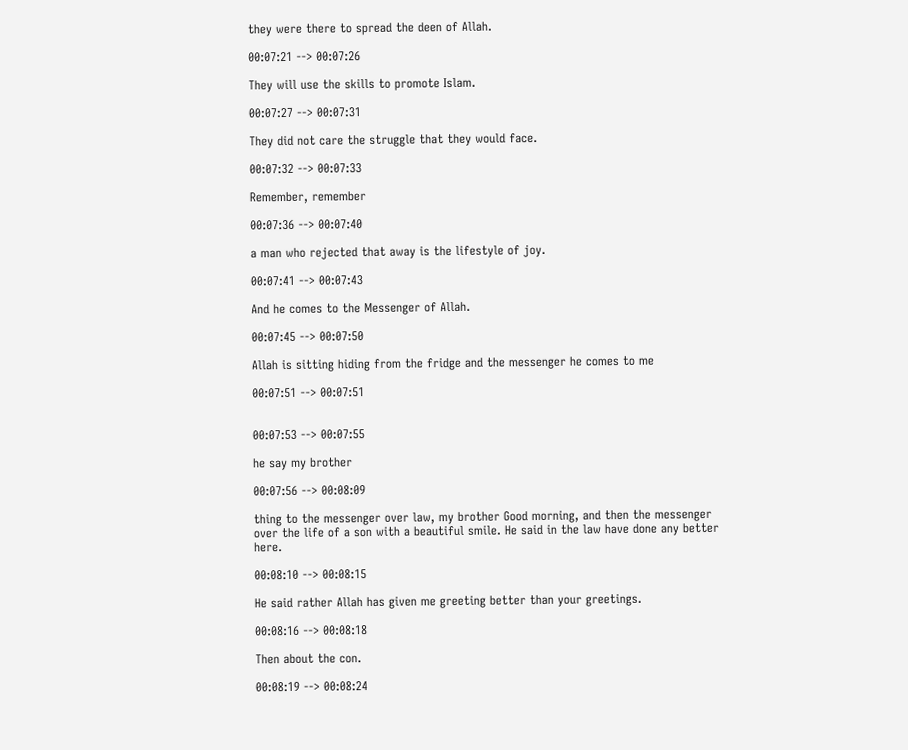they were there to spread the deen of Allah.

00:07:21 --> 00:07:26

They will use the skills to promote Islam.

00:07:27 --> 00:07:31

They did not care the struggle that they would face.

00:07:32 --> 00:07:33

Remember, remember

00:07:36 --> 00:07:40

a man who rejected that away is the lifestyle of joy.

00:07:41 --> 00:07:43

And he comes to the Messenger of Allah.

00:07:45 --> 00:07:50

Allah is sitting hiding from the fridge and the messenger he comes to me

00:07:51 --> 00:07:51


00:07:53 --> 00:07:55

he say my brother

00:07:56 --> 00:08:09

thing to the messenger over law, my brother Good morning, and then the messenger over the life of a son with a beautiful smile. He said in the law have done any better here.

00:08:10 --> 00:08:15

He said rather Allah has given me greeting better than your greetings.

00:08:16 --> 00:08:18

Then about the con.

00:08:19 --> 00:08:24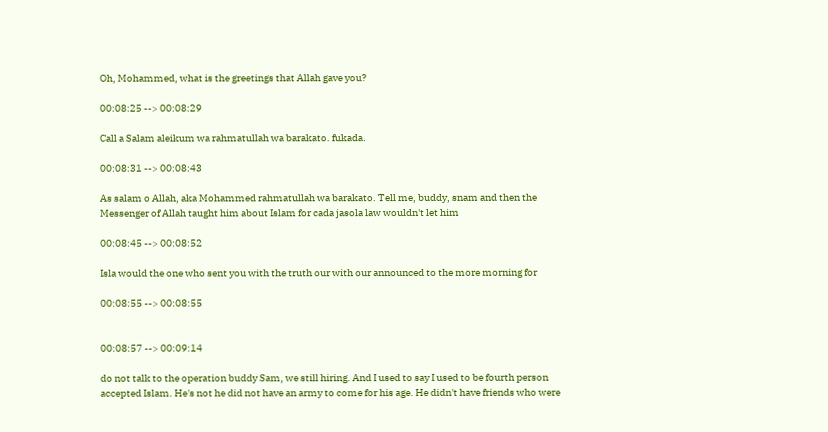Oh, Mohammed, what is the greetings that Allah gave you?

00:08:25 --> 00:08:29

Call a Salam aleikum wa rahmatullah wa barakato. fukada.

00:08:31 --> 00:08:43

As salam o Allah, aka Mohammed rahmatullah wa barakato. Tell me, buddy, snam and then the Messenger of Allah taught him about Islam for cada jasola law wouldn't let him

00:08:45 --> 00:08:52

Isla would the one who sent you with the truth our with our announced to the more morning for

00:08:55 --> 00:08:55


00:08:57 --> 00:09:14

do not talk to the operation buddy Sam, we still hiring. And I used to say I used to be fourth person accepted Islam. He's not he did not have an army to come for his age. He didn't have friends who were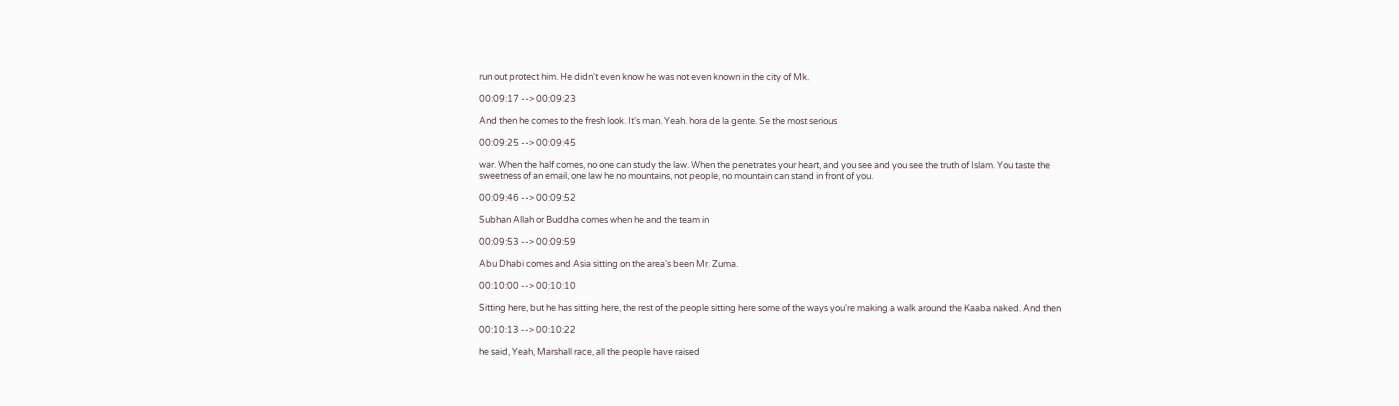run out protect him. He didn't even know he was not even known in the city of Mk.

00:09:17 --> 00:09:23

And then he comes to the fresh look. It's man. Yeah. hora de la gente. Se the most serious

00:09:25 --> 00:09:45

war. When the half comes, no one can study the law. When the penetrates your heart, and you see and you see the truth of Islam. You taste the sweetness of an email, one law he no mountains, not people, no mountain can stand in front of you.

00:09:46 --> 00:09:52

Subhan Allah or Buddha comes when he and the team in

00:09:53 --> 00:09:59

Abu Dhabi comes and Asia sitting on the area's been Mr. Zuma.

00:10:00 --> 00:10:10

Sitting here, but he has sitting here, the rest of the people sitting here some of the ways you're making a walk around the Kaaba naked. And then

00:10:13 --> 00:10:22

he said, Yeah, Marshall race, all the people have raised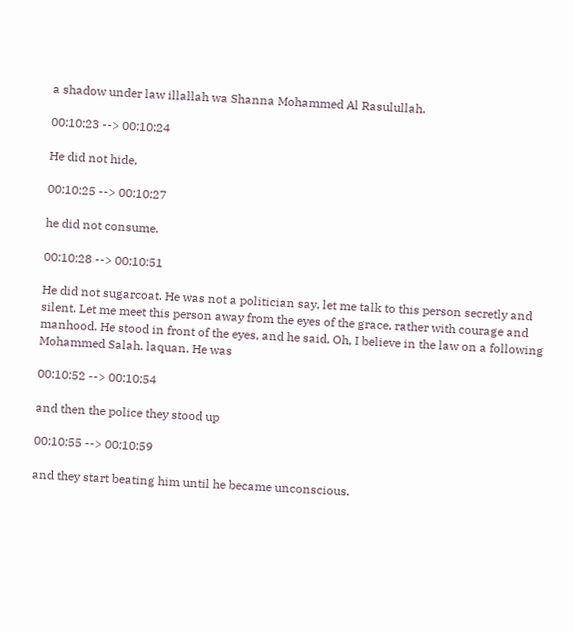a shadow under law illallah wa Shanna Mohammed Al Rasulullah.

00:10:23 --> 00:10:24

He did not hide,

00:10:25 --> 00:10:27

he did not consume.

00:10:28 --> 00:10:51

He did not sugarcoat. He was not a politician say, let me talk to this person secretly and silent. Let me meet this person away from the eyes of the grace, rather with courage and manhood. He stood in front of the eyes, and he said, Oh, I believe in the law on a following Mohammed Salah. laquan. He was

00:10:52 --> 00:10:54

and then the police they stood up

00:10:55 --> 00:10:59

and they start beating him until he became unconscious.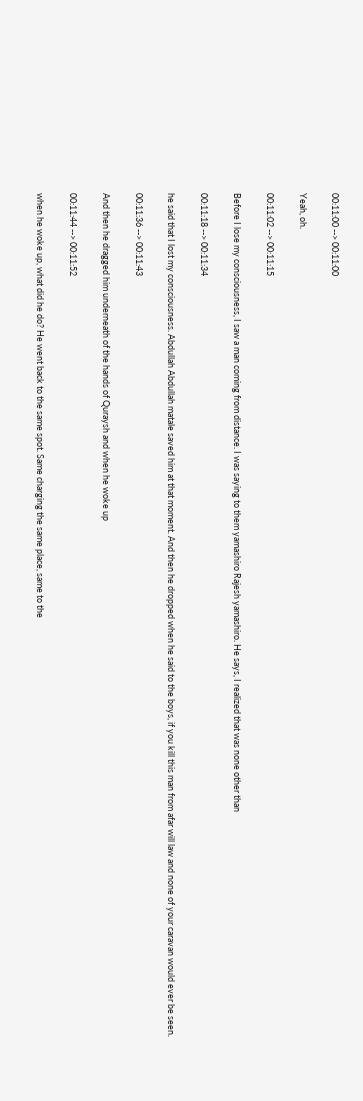00:11:00 --> 00:11:00

Yeah, oh.

00:11:02 --> 00:11:15

Before I lose my consciousness, I saw a man coming from distance. I was saying to them yamashiro Rajesh yamashiro. He says, I realized that was none other than

00:11:18 --> 00:11:34

he said that I lost my consciousness. Abdullah Abdullah matale saved him at that moment. And then he dropped when he said to the boys, if you kill this man from afar will law and none of your caravan would ever be seen.

00:11:36 --> 00:11:43

And then he dragged him underneath of the hands of Quraysh and when he woke up

00:11:44 --> 00:11:52

when he woke up, what did he do? He went back to the same spot. Same charging the same place, same to the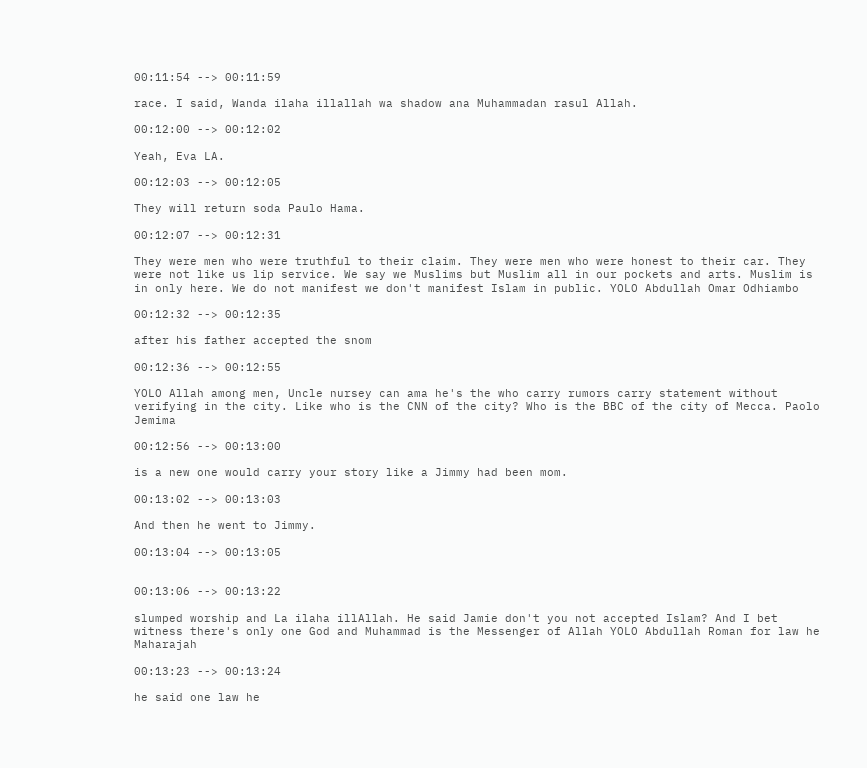00:11:54 --> 00:11:59

race. I said, Wanda ilaha illallah wa shadow ana Muhammadan rasul Allah.

00:12:00 --> 00:12:02

Yeah, Eva LA.

00:12:03 --> 00:12:05

They will return soda Paulo Hama.

00:12:07 --> 00:12:31

They were men who were truthful to their claim. They were men who were honest to their car. They were not like us lip service. We say we Muslims but Muslim all in our pockets and arts. Muslim is in only here. We do not manifest we don't manifest Islam in public. YOLO Abdullah Omar Odhiambo

00:12:32 --> 00:12:35

after his father accepted the snom

00:12:36 --> 00:12:55

YOLO Allah among men, Uncle nursey can ama he's the who carry rumors carry statement without verifying in the city. Like who is the CNN of the city? Who is the BBC of the city of Mecca. Paolo Jemima

00:12:56 --> 00:13:00

is a new one would carry your story like a Jimmy had been mom.

00:13:02 --> 00:13:03

And then he went to Jimmy.

00:13:04 --> 00:13:05


00:13:06 --> 00:13:22

slumped worship and La ilaha illAllah. He said Jamie don't you not accepted Islam? And I bet witness there's only one God and Muhammad is the Messenger of Allah YOLO Abdullah Roman for law he Maharajah

00:13:23 --> 00:13:24

he said one law he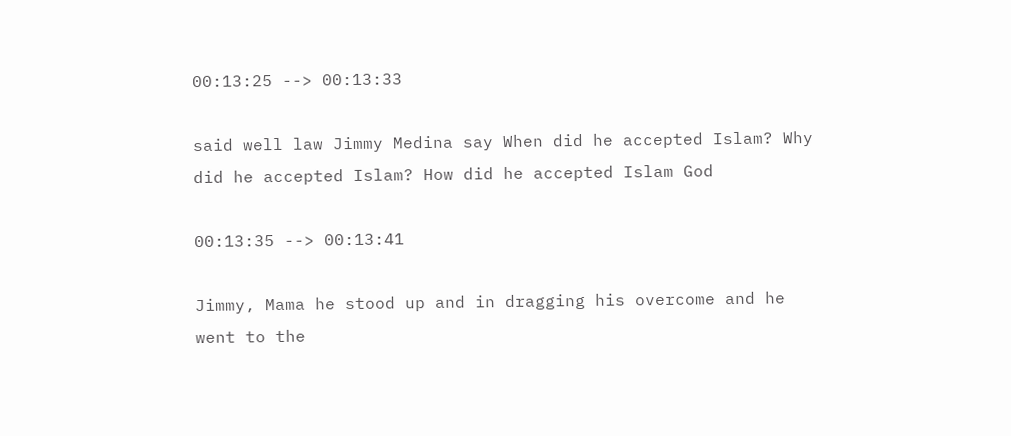00:13:25 --> 00:13:33

said well law Jimmy Medina say When did he accepted Islam? Why did he accepted Islam? How did he accepted Islam God

00:13:35 --> 00:13:41

Jimmy, Mama he stood up and in dragging his overcome and he went to the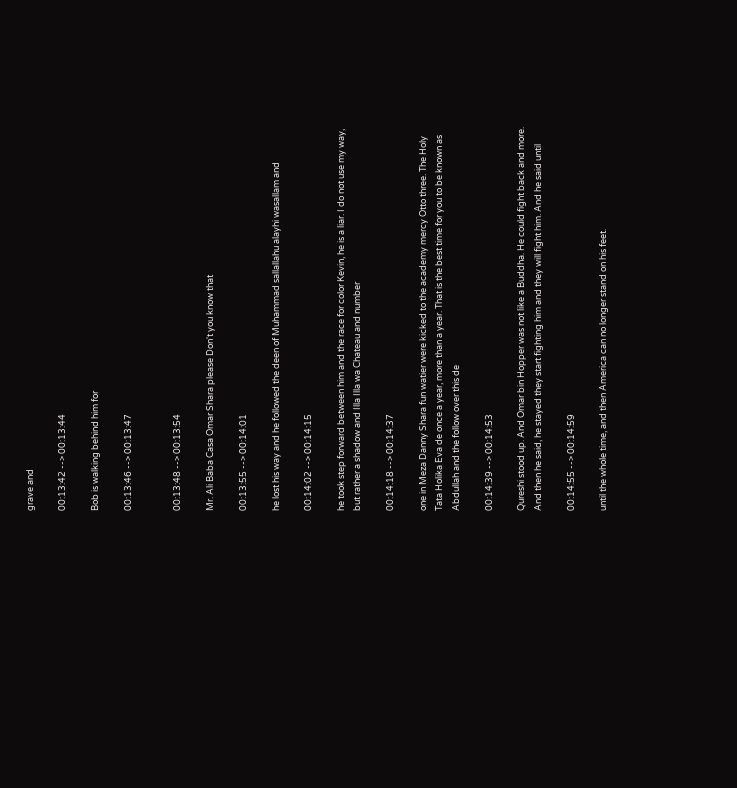grave and

00:13:42 --> 00:13:44

Bob is walking behind him for

00:13:46 --> 00:13:47


00:13:48 --> 00:13:54

Mr. Ali Baba Casa Omar Shara please Don't you know that

00:13:55 --> 00:14:01

he lost his way and he followed the deen of Muhammad sallallahu alayhi wasallam and

00:14:02 --> 00:14:15

he took step forward between him and the race for color Kevin, he is a liar. I do not use my way, but rather a shadow and Illa Illa wa Chateau and number

00:14:18 --> 00:14:37

one in Meza Danny Shara fun watier were kicked to the academy mercy Otto three. The Holy Tata Holika Eva de once a year, more than a year. That is the best time for you to be known as Abdullah and the follow over this de

00:14:39 --> 00:14:53

Qureshi stood up. And Omar bin Hopper was not like a Buddha. He could fight back and more. And then he said, he stayed they start fighting him and they will fight him. And he said until

00:14:55 --> 00:14:59

until the whole time, and then America can no longer stand on his feet.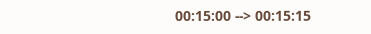00:15:00 --> 00:15:15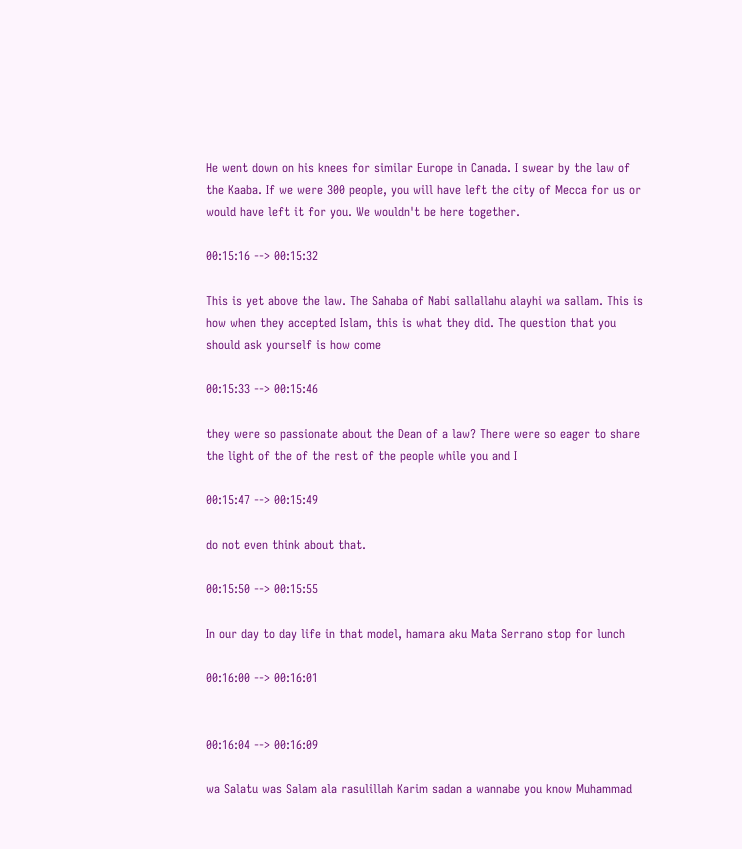He went down on his knees for similar Europe in Canada. I swear by the law of the Kaaba. If we were 300 people, you will have left the city of Mecca for us or would have left it for you. We wouldn't be here together.

00:15:16 --> 00:15:32

This is yet above the law. The Sahaba of Nabi sallallahu alayhi wa sallam. This is how when they accepted Islam, this is what they did. The question that you should ask yourself is how come

00:15:33 --> 00:15:46

they were so passionate about the Dean of a law? There were so eager to share the light of the of the rest of the people while you and I

00:15:47 --> 00:15:49

do not even think about that.

00:15:50 --> 00:15:55

In our day to day life in that model, hamara aku Mata Serrano stop for lunch

00:16:00 --> 00:16:01


00:16:04 --> 00:16:09

wa Salatu was Salam ala rasulillah Karim sadan a wannabe you know Muhammad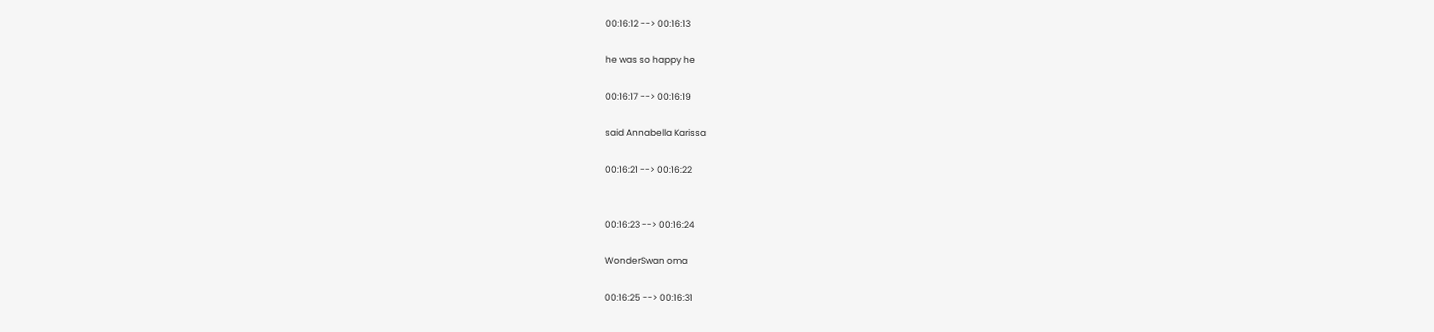00:16:12 --> 00:16:13

he was so happy he

00:16:17 --> 00:16:19

said Annabella Karissa

00:16:21 --> 00:16:22


00:16:23 --> 00:16:24

WonderSwan oma

00:16:25 --> 00:16:31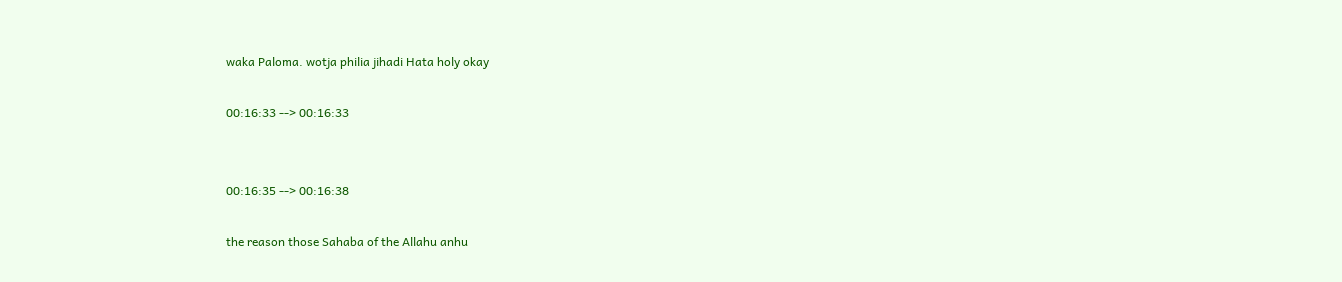waka Paloma. wotja philia jihadi Hata holy okay

00:16:33 --> 00:16:33


00:16:35 --> 00:16:38

the reason those Sahaba of the Allahu anhu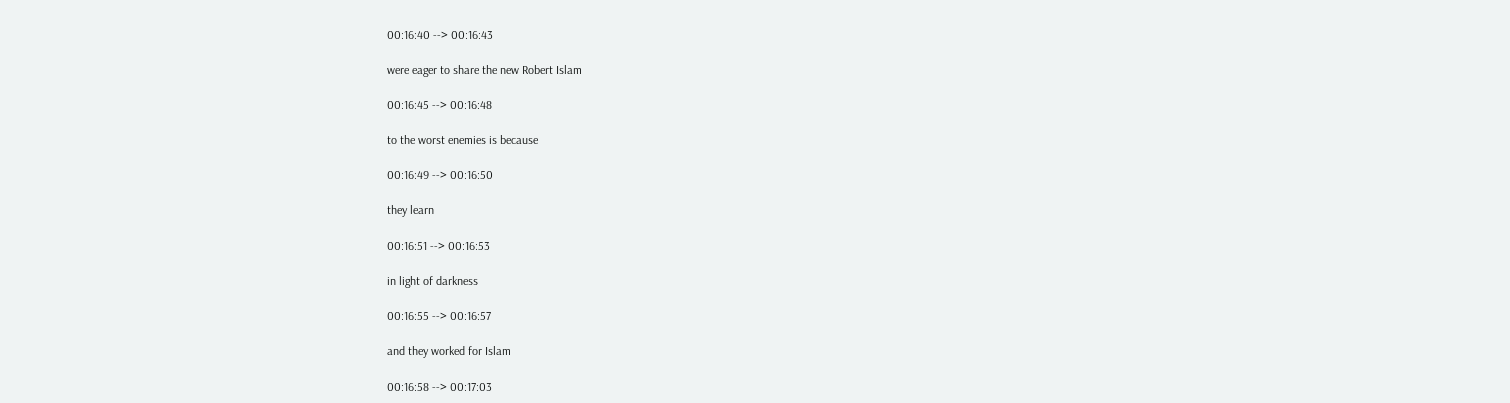00:16:40 --> 00:16:43

were eager to share the new Robert Islam

00:16:45 --> 00:16:48

to the worst enemies is because

00:16:49 --> 00:16:50

they learn

00:16:51 --> 00:16:53

in light of darkness

00:16:55 --> 00:16:57

and they worked for Islam

00:16:58 --> 00:17:03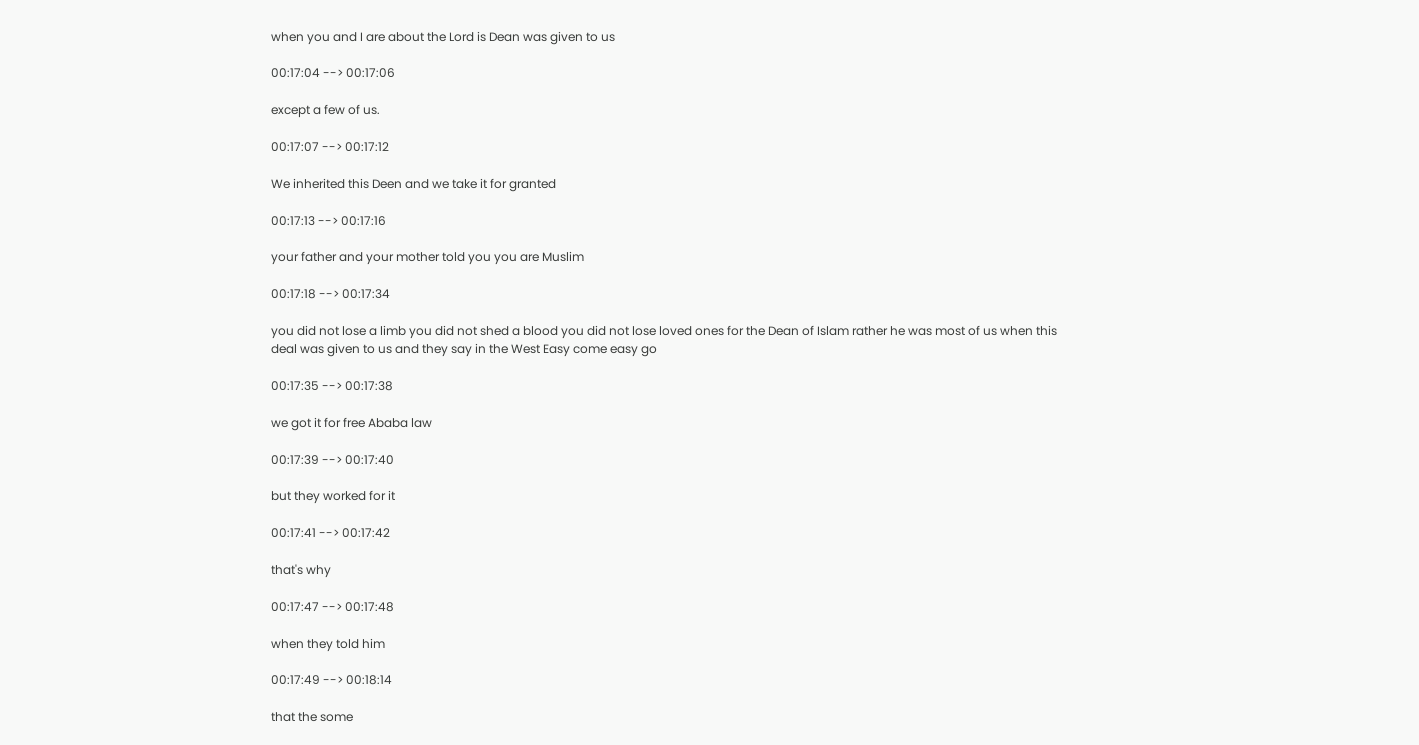when you and I are about the Lord is Dean was given to us

00:17:04 --> 00:17:06

except a few of us.

00:17:07 --> 00:17:12

We inherited this Deen and we take it for granted

00:17:13 --> 00:17:16

your father and your mother told you you are Muslim

00:17:18 --> 00:17:34

you did not lose a limb you did not shed a blood you did not lose loved ones for the Dean of Islam rather he was most of us when this deal was given to us and they say in the West Easy come easy go

00:17:35 --> 00:17:38

we got it for free Ababa law

00:17:39 --> 00:17:40

but they worked for it

00:17:41 --> 00:17:42

that's why

00:17:47 --> 00:17:48

when they told him

00:17:49 --> 00:18:14

that the some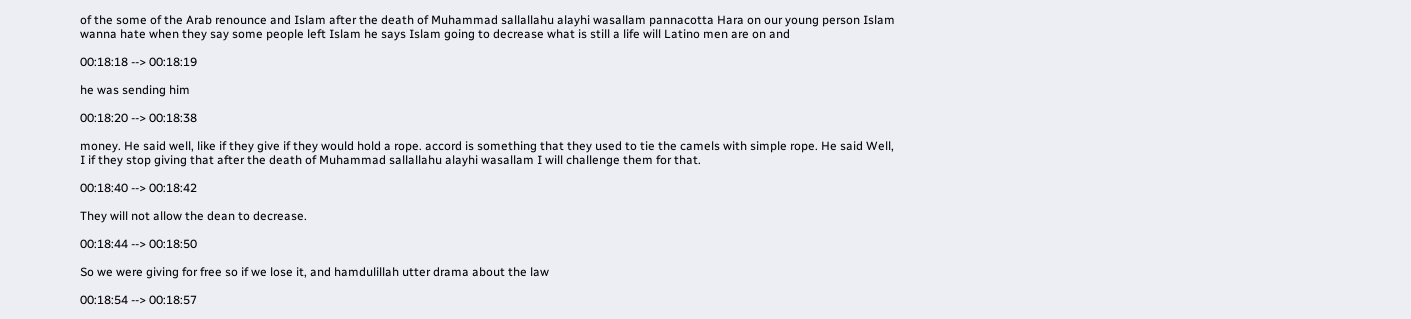of the some of the Arab renounce and Islam after the death of Muhammad sallallahu alayhi wasallam pannacotta Hara on our young person Islam wanna hate when they say some people left Islam he says Islam going to decrease what is still a life will Latino men are on and

00:18:18 --> 00:18:19

he was sending him

00:18:20 --> 00:18:38

money. He said well, like if they give if they would hold a rope. accord is something that they used to tie the camels with simple rope. He said Well, I if they stop giving that after the death of Muhammad sallallahu alayhi wasallam I will challenge them for that.

00:18:40 --> 00:18:42

They will not allow the dean to decrease.

00:18:44 --> 00:18:50

So we were giving for free so if we lose it, and hamdulillah utter drama about the law

00:18:54 --> 00:18:57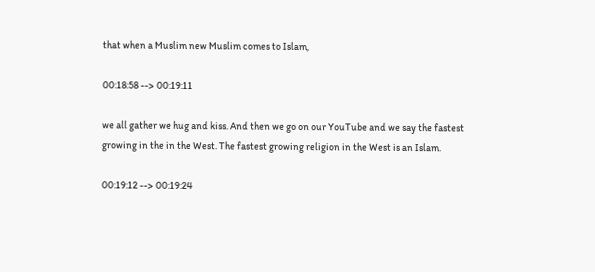that when a Muslim new Muslim comes to Islam,

00:18:58 --> 00:19:11

we all gather we hug and kiss. And then we go on our YouTube and we say the fastest growing in the in the West. The fastest growing religion in the West is an Islam.

00:19:12 --> 00:19:24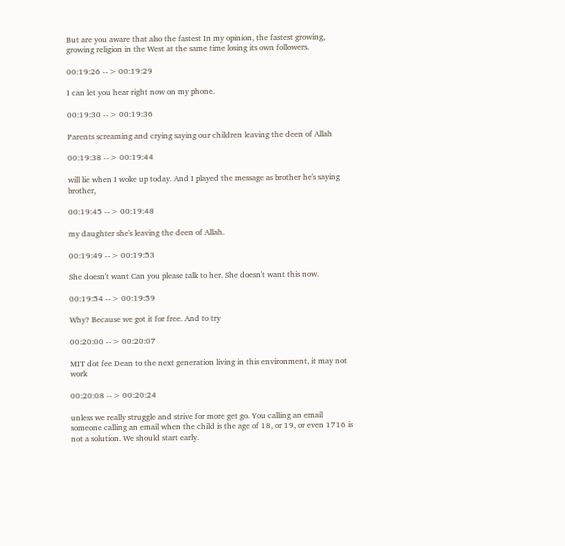But are you aware that also the fastest In my opinion, the fastest growing, growing religion in the West at the same time losing its own followers.

00:19:26 --> 00:19:29

I can let you hear right now on my phone.

00:19:30 --> 00:19:36

Parents screaming and crying saying our children leaving the deen of Allah

00:19:38 --> 00:19:44

will lie when I woke up today. And I played the message as brother he's saying brother,

00:19:45 --> 00:19:48

my daughter she's leaving the deen of Allah.

00:19:49 --> 00:19:53

She doesn't want Can you please talk to her. She doesn't want this now.

00:19:54 --> 00:19:59

Why? Because we got it for free. And to try

00:20:00 --> 00:20:07

MIT dot fee Dean to the next generation living in this environment, it may not work

00:20:08 --> 00:20:24

unless we really struggle and strive for more get go. You calling an email someone calling an email when the child is the age of 18, or 19, or even 1716 is not a solution. We should start early.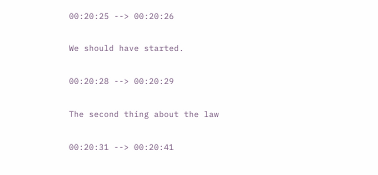00:20:25 --> 00:20:26

We should have started.

00:20:28 --> 00:20:29

The second thing about the law

00:20:31 --> 00:20:41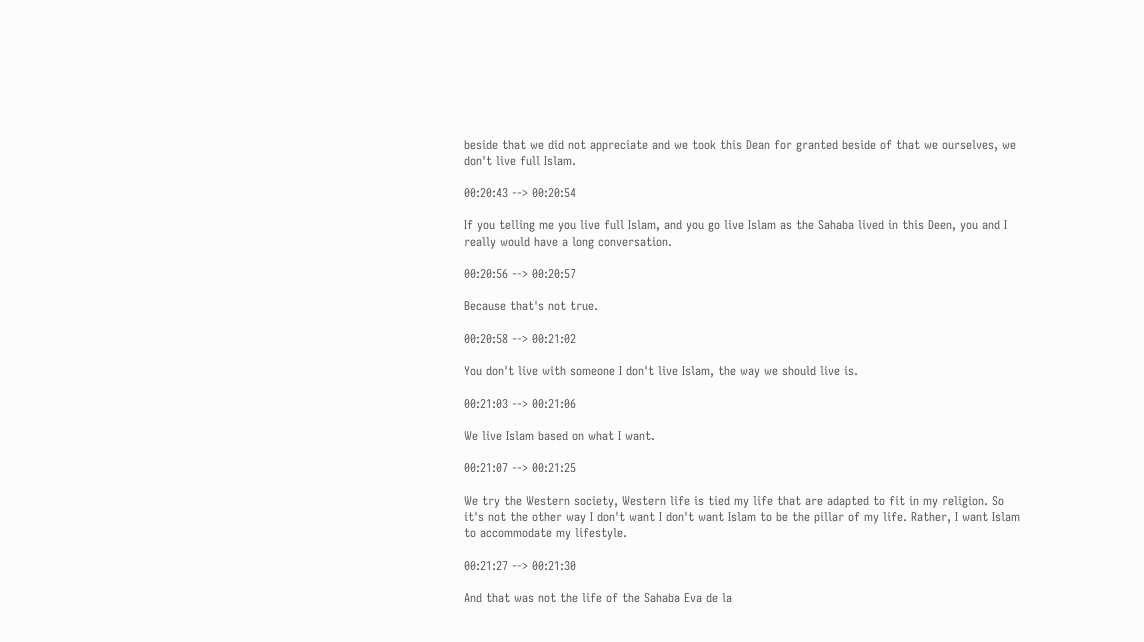beside that we did not appreciate and we took this Dean for granted beside of that we ourselves, we don't live full Islam.

00:20:43 --> 00:20:54

If you telling me you live full Islam, and you go live Islam as the Sahaba lived in this Deen, you and I really would have a long conversation.

00:20:56 --> 00:20:57

Because that's not true.

00:20:58 --> 00:21:02

You don't live with someone I don't live Islam, the way we should live is.

00:21:03 --> 00:21:06

We live Islam based on what I want.

00:21:07 --> 00:21:25

We try the Western society, Western life is tied my life that are adapted to fit in my religion. So it's not the other way I don't want I don't want Islam to be the pillar of my life. Rather, I want Islam to accommodate my lifestyle.

00:21:27 --> 00:21:30

And that was not the life of the Sahaba Eva de la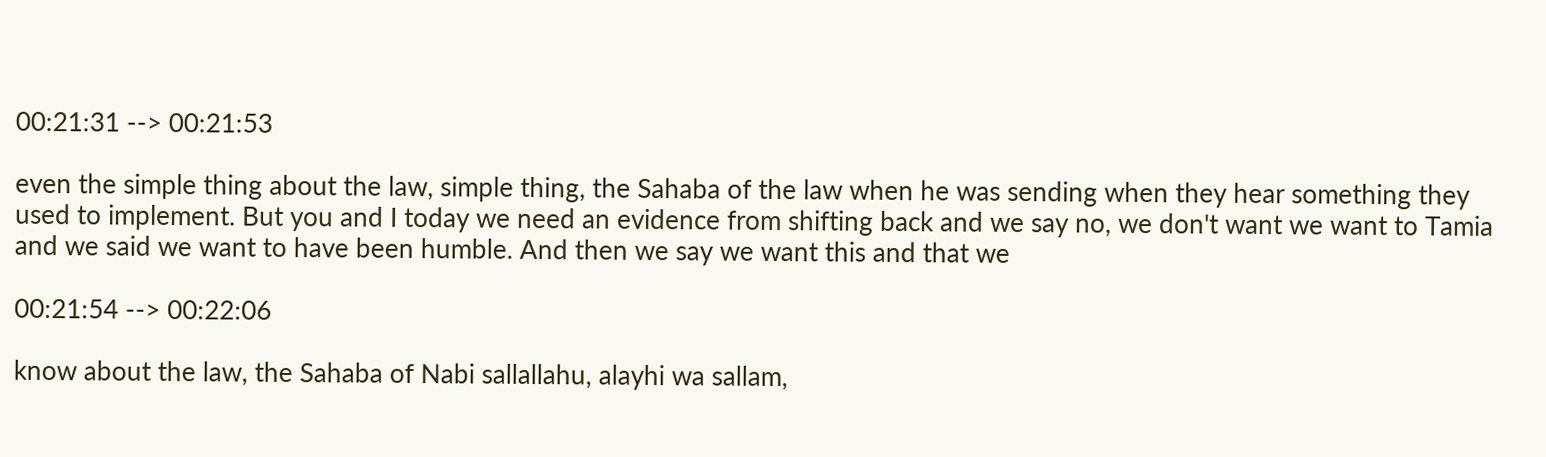00:21:31 --> 00:21:53

even the simple thing about the law, simple thing, the Sahaba of the law when he was sending when they hear something they used to implement. But you and I today we need an evidence from shifting back and we say no, we don't want we want to Tamia and we said we want to have been humble. And then we say we want this and that we

00:21:54 --> 00:22:06

know about the law, the Sahaba of Nabi sallallahu, alayhi wa sallam,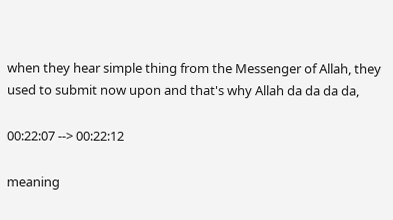when they hear simple thing from the Messenger of Allah, they used to submit now upon and that's why Allah da da da da,

00:22:07 --> 00:22:12

meaning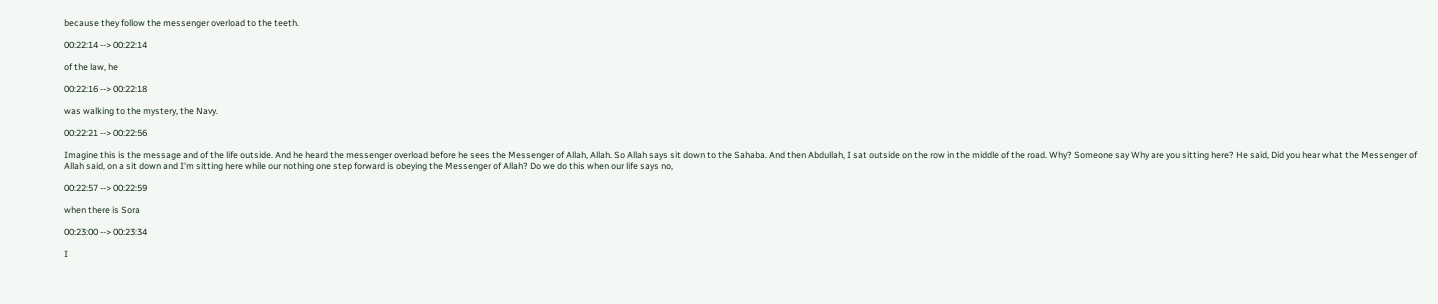because they follow the messenger overload to the teeth.

00:22:14 --> 00:22:14

of the law, he

00:22:16 --> 00:22:18

was walking to the mystery, the Navy.

00:22:21 --> 00:22:56

Imagine this is the message and of the life outside. And he heard the messenger overload before he sees the Messenger of Allah, Allah. So Allah says sit down to the Sahaba. And then Abdullah, I sat outside on the row in the middle of the road. Why? Someone say Why are you sitting here? He said, Did you hear what the Messenger of Allah said, on a sit down and I'm sitting here while our nothing one step forward is obeying the Messenger of Allah? Do we do this when our life says no,

00:22:57 --> 00:22:59

when there is Sora

00:23:00 --> 00:23:34

I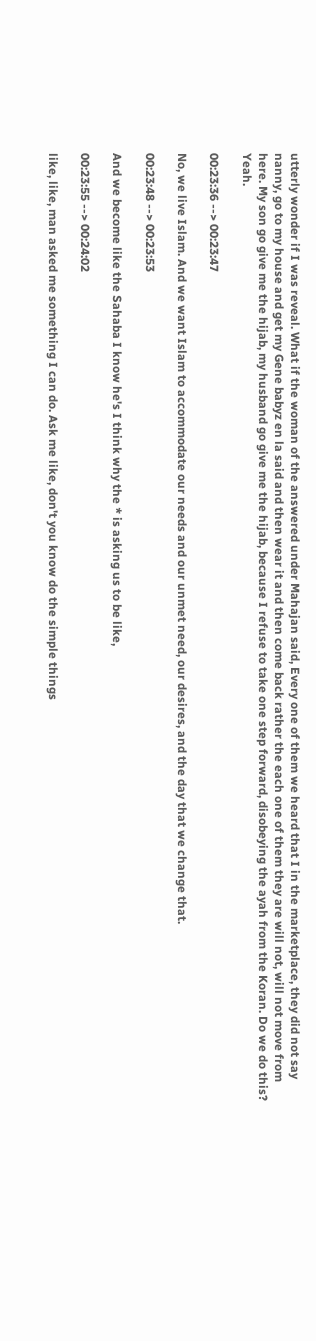utterly wonder if I was reveal. What if the woman of the answered under Mahajan said, Every one of them we heard that I in the marketplace, they did not say nanny, go to my house and get my Gene babyz en la said and then wear it and then come back rather the each one of them they are will not, will not move from here. My son go give me the hijab, my husband go give me the hijab, because I refuse to take one step forward, disobeying the ayah from the Koran. Do we do this? Yeah.

00:23:36 --> 00:23:47

No, we live Islam. And we want Islam to accommodate our needs and our unmet need, our desires, and the day that we change that.

00:23:48 --> 00:23:53

And we become like the Sahaba I know he's I think why the * is asking us to be like,

00:23:55 --> 00:24:02

like, like, man asked me something I can do. Ask me like, don't you know do the simple things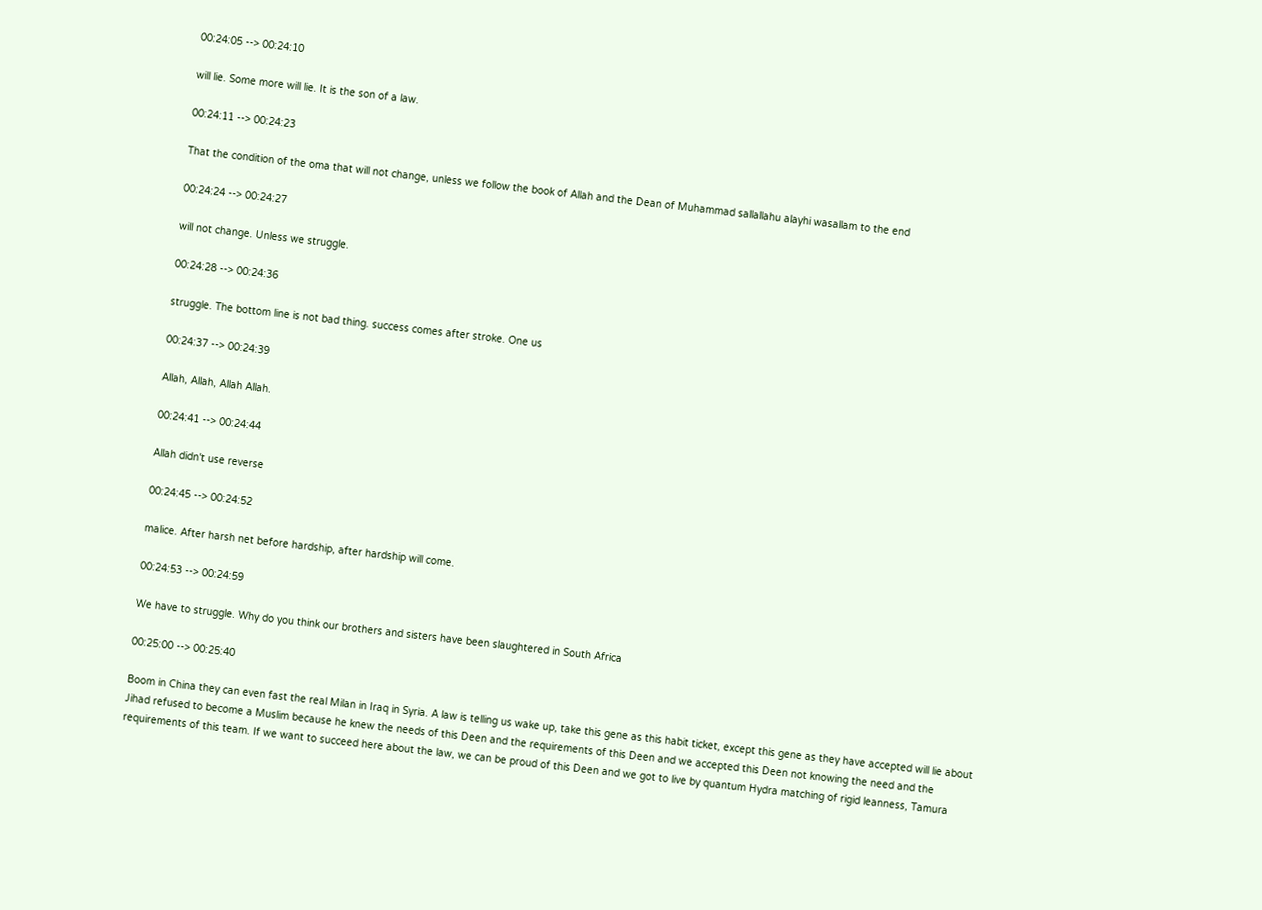00:24:05 --> 00:24:10

will lie. Some more will lie. It is the son of a law.

00:24:11 --> 00:24:23

That the condition of the oma that will not change, unless we follow the book of Allah and the Dean of Muhammad sallallahu alayhi wasallam to the end

00:24:24 --> 00:24:27

will not change. Unless we struggle.

00:24:28 --> 00:24:36

struggle. The bottom line is not bad thing. success comes after stroke. One us

00:24:37 --> 00:24:39

Allah, Allah, Allah Allah.

00:24:41 --> 00:24:44

Allah didn't use reverse

00:24:45 --> 00:24:52

malice. After harsh net before hardship, after hardship will come.

00:24:53 --> 00:24:59

We have to struggle. Why do you think our brothers and sisters have been slaughtered in South Africa

00:25:00 --> 00:25:40

Boom in China they can even fast the real Milan in Iraq in Syria. A law is telling us wake up, take this gene as this habit ticket, except this gene as they have accepted will lie about Jihad refused to become a Muslim because he knew the needs of this Deen and the requirements of this Deen and we accepted this Deen not knowing the need and the requirements of this team. If we want to succeed here about the law, we can be proud of this Deen and we got to live by quantum Hydra matching of rigid leanness, Tamura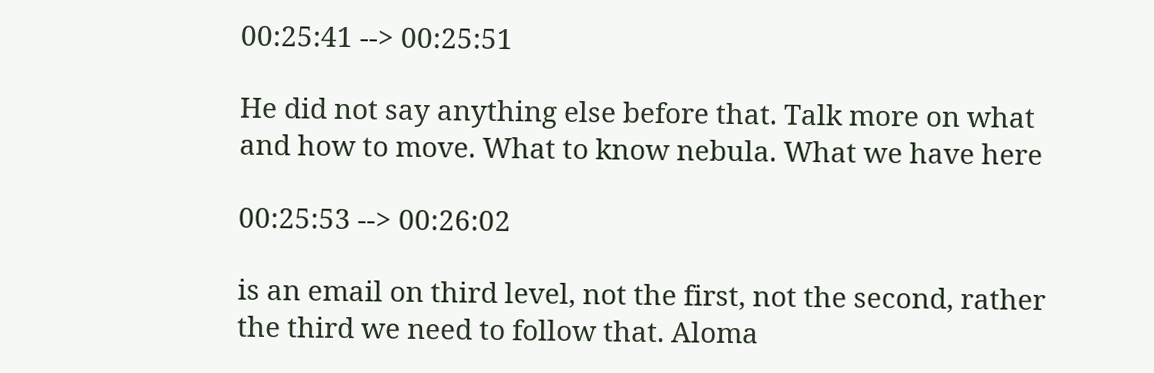00:25:41 --> 00:25:51

He did not say anything else before that. Talk more on what and how to move. What to know nebula. What we have here

00:25:53 --> 00:26:02

is an email on third level, not the first, not the second, rather the third we need to follow that. Aloma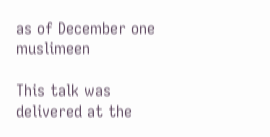as of December one muslimeen

This talk was delivered at the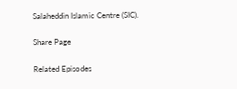Salaheddin Islamic Centre (SIC).

Share Page

Related Episodes